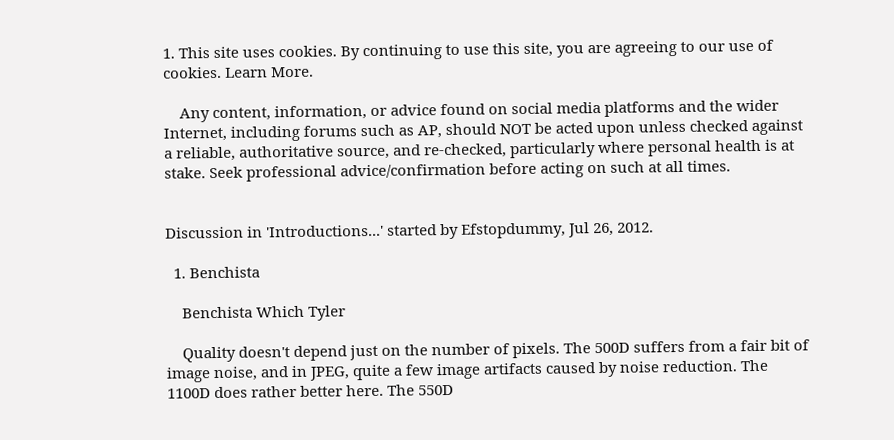1. This site uses cookies. By continuing to use this site, you are agreeing to our use of cookies. Learn More.

    Any content, information, or advice found on social media platforms and the wider Internet, including forums such as AP, should NOT be acted upon unless checked against a reliable, authoritative source, and re-checked, particularly where personal health is at stake. Seek professional advice/confirmation before acting on such at all times.


Discussion in 'Introductions...' started by Efstopdummy, Jul 26, 2012.

  1. Benchista

    Benchista Which Tyler

    Quality doesn't depend just on the number of pixels. The 500D suffers from a fair bit of image noise, and in JPEG, quite a few image artifacts caused by noise reduction. The 1100D does rather better here. The 550D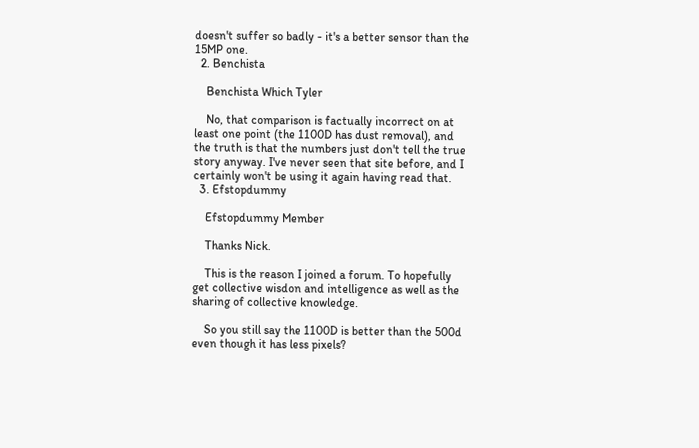doesn't suffer so badly - it's a better sensor than the 15MP one.
  2. Benchista

    Benchista Which Tyler

    No, that comparison is factually incorrect on at least one point (the 1100D has dust removal), and the truth is that the numbers just don't tell the true story anyway. I've never seen that site before, and I certainly won't be using it again having read that.
  3. Efstopdummy

    Efstopdummy Member

    Thanks Nick.

    This is the reason I joined a forum. To hopefully get collective wisdon and intelligence as well as the sharing of collective knowledge.

    So you still say the 1100D is better than the 500d even though it has less pixels?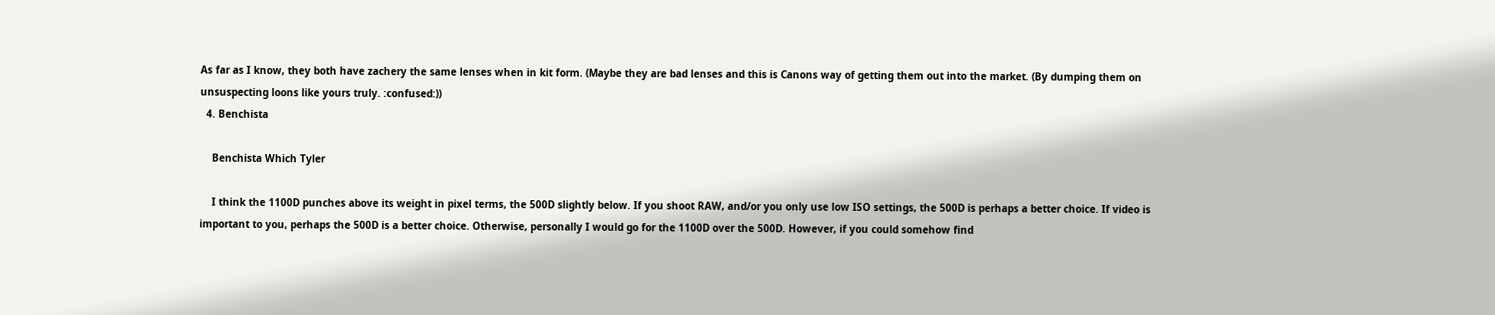As far as I know, they both have zachery the same lenses when in kit form. (Maybe they are bad lenses and this is Canons way of getting them out into the market. (By dumping them on unsuspecting loons like yours truly. :confused:))
  4. Benchista

    Benchista Which Tyler

    I think the 1100D punches above its weight in pixel terms, the 500D slightly below. If you shoot RAW, and/or you only use low ISO settings, the 500D is perhaps a better choice. If video is important to you, perhaps the 500D is a better choice. Otherwise, personally I would go for the 1100D over the 500D. However, if you could somehow find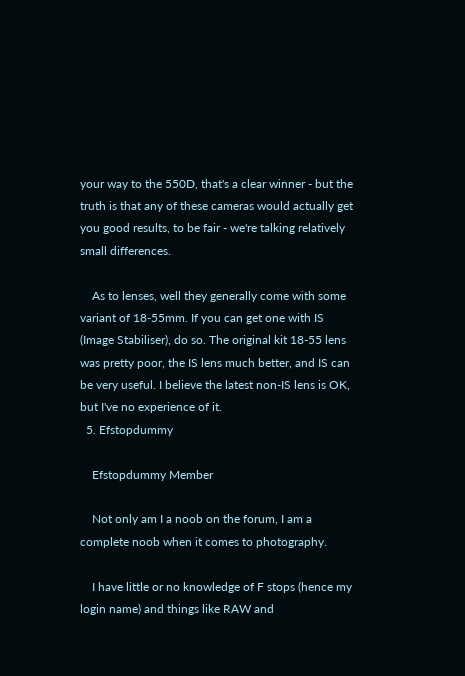your way to the 550D, that's a clear winner - but the truth is that any of these cameras would actually get you good results, to be fair - we're talking relatively small differences.

    As to lenses, well they generally come with some variant of 18-55mm. If you can get one with IS (Image Stabiliser), do so. The original kit 18-55 lens was pretty poor, the IS lens much better, and IS can be very useful. I believe the latest non-IS lens is OK, but I've no experience of it.
  5. Efstopdummy

    Efstopdummy Member

    Not only am I a noob on the forum, I am a complete noob when it comes to photography.

    I have little or no knowledge of F stops (hence my login name) and things like RAW and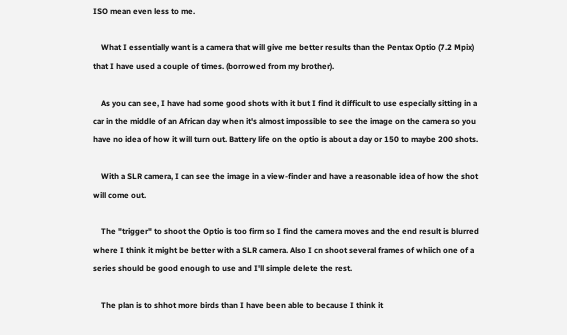ISO mean even less to me.

    What I essentially want is a camera that will give me better results than the Pentax Optio (7.2 Mpix) that I have used a couple of times. (borrowed from my brother).

    As you can see, I have had some good shots with it but I find it difficult to use especially sitting in a car in the middle of an African day when it's almost impossible to see the image on the camera so you have no idea of how it will turn out. Battery life on the optio is about a day or 150 to maybe 200 shots.

    With a SLR camera, I can see the image in a view-finder and have a reasonable idea of how the shot will come out.

    The "trigger" to shoot the Optio is too firm so I find the camera moves and the end result is blurred where I think it might be better with a SLR camera. Also I cn shoot several frames of whiich one of a series should be good enough to use and I'll simple delete the rest.

    The plan is to shhot more birds than I have been able to because I think it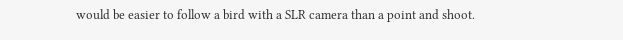would be easier to follow a bird with a SLR camera than a point and shoot.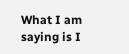What I am saying is I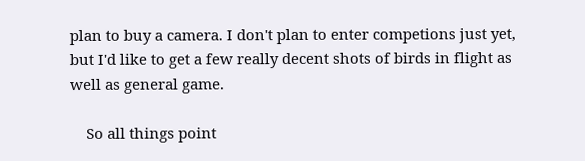plan to buy a camera. I don't plan to enter competions just yet, but I'd like to get a few really decent shots of birds in flight as well as general game.

    So all things point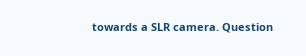towards a SLR camera. Question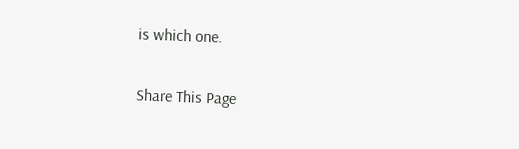is which one.

Share This Page